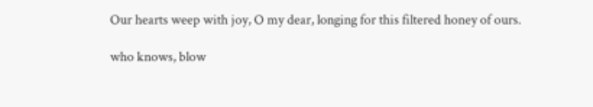Our hearts weep with joy, O my dear, longing for this filtered honey of ours.

who knows, blow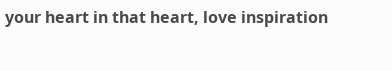your heart in that heart, love inspiration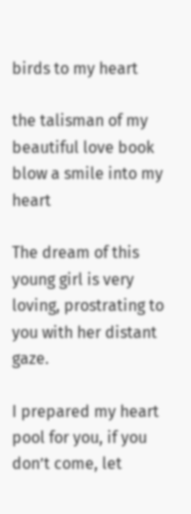birds to my heart

the talisman of my beautiful love book blow a smile into my heart

The dream of this young girl is very loving, prostrating to you with her distant gaze.

I prepared my heart pool for you, if you don’t come, let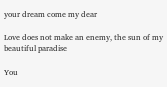your dream come my dear

Love does not make an enemy, the sun of my beautiful paradise

You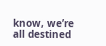know, we’re all destined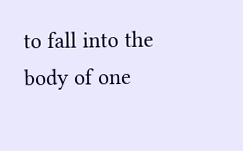to fall into the body of one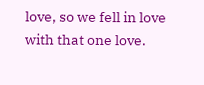love, so we fell in love with that one love.